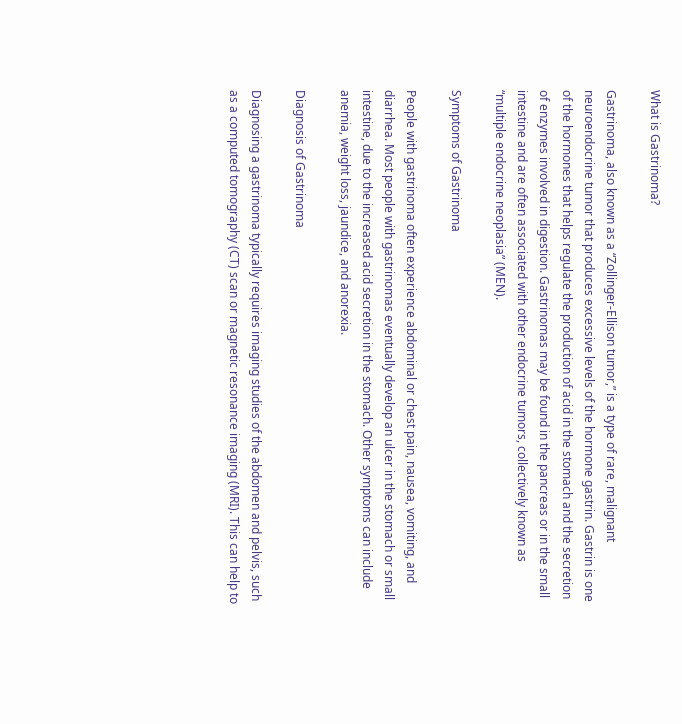What is Gastrinoma?

Gastrinoma, also known as a “Zollinger-Ellison tumor,” is a type of rare, malignant neuroendocrine tumor that produces excessive levels of the hormone gastrin. Gastrin is one of the hormones that helps regulate the production of acid in the stomach and the secretion of enzymes involved in digestion. Gastrinomas may be found in the pancreas or in the small intestine and are often associated with other endocrine tumors, collectively known as “multiple endocrine neoplasia” (MEN).

Symptoms of Gastrinoma

People with gastrinoma often experience abdominal or chest pain, nausea, vomiting, and diarrhea. Most people with gastrinomas eventually develop an ulcer in the stomach or small intestine, due to the increased acid secretion in the stomach. Other symptoms can include anemia, weight loss, jaundice, and anorexia.

Diagnosis of Gastrinoma

Diagnosing a gastrinoma typically requires imaging studies of the abdomen and pelvis, such as a computed tomography (CT) scan or magnetic resonance imaging (MRI). This can help to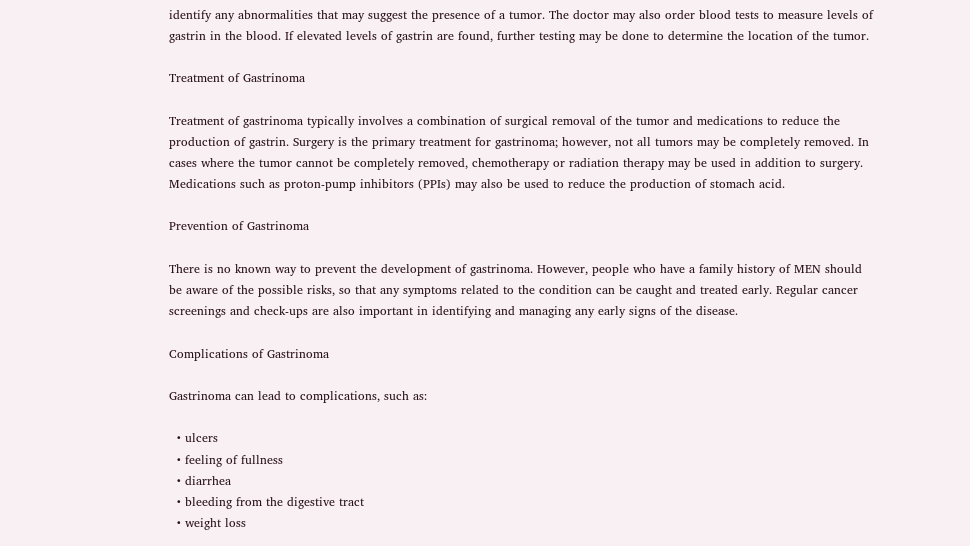identify any abnormalities that may suggest the presence of a tumor. The doctor may also order blood tests to measure levels of gastrin in the blood. If elevated levels of gastrin are found, further testing may be done to determine the location of the tumor.

Treatment of Gastrinoma

Treatment of gastrinoma typically involves a combination of surgical removal of the tumor and medications to reduce the production of gastrin. Surgery is the primary treatment for gastrinoma; however, not all tumors may be completely removed. In cases where the tumor cannot be completely removed, chemotherapy or radiation therapy may be used in addition to surgery. Medications such as proton-pump inhibitors (PPIs) may also be used to reduce the production of stomach acid.

Prevention of Gastrinoma

There is no known way to prevent the development of gastrinoma. However, people who have a family history of MEN should be aware of the possible risks, so that any symptoms related to the condition can be caught and treated early. Regular cancer screenings and check-ups are also important in identifying and managing any early signs of the disease.

Complications of Gastrinoma

Gastrinoma can lead to complications, such as:

  • ulcers
  • feeling of fullness
  • diarrhea
  • bleeding from the digestive tract
  • weight loss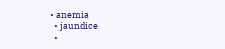• anemia
  • jaundice
  •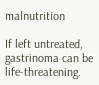malnutrition

If left untreated, gastrinoma can be life-threatening.